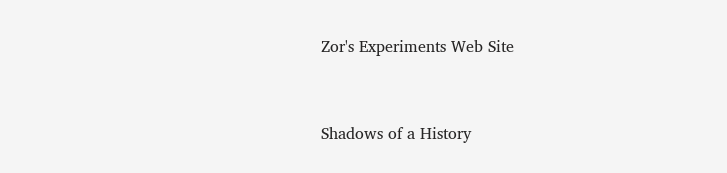Zor's Experiments Web Site


Shadows of a History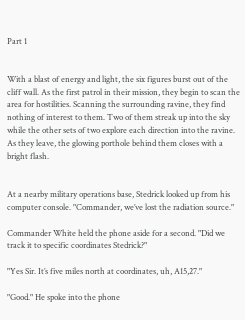Part 1


With a blast of energy and light, the six figures burst out of the cliff wall. As the first patrol in their mission, they begin to scan the area for hostilities. Scanning the surrounding ravine, they find nothing of interest to them. Two of them streak up into the sky while the other sets of two explore each direction into the ravine. As they leave, the glowing porthole behind them closes with a bright flash.


At a nearby military operations base, Stedrick looked up from his computer console. "Commander, we’ve lost the radiation source."

Commander White held the phone aside for a second. "Did we track it to specific coordinates Stedrick?"

"Yes Sir. It’s five miles north at coordinates, uh, A15,27."

"Good." He spoke into the phone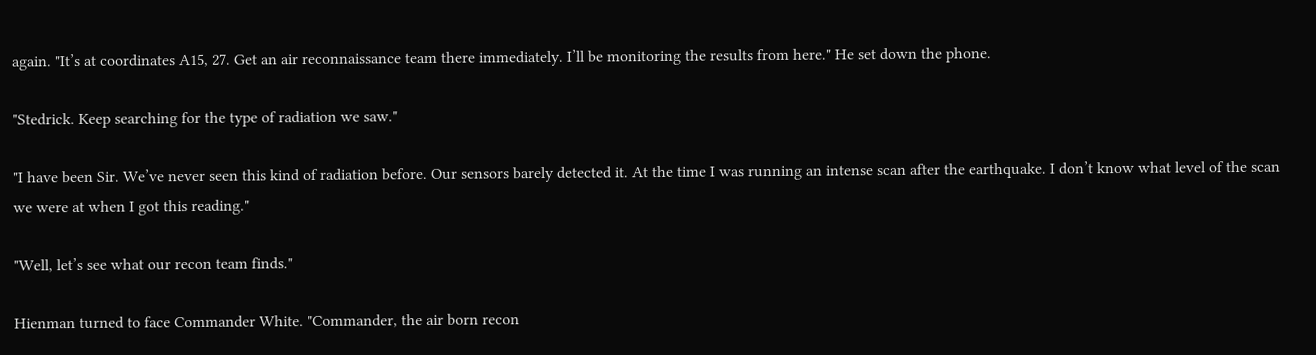again. "It’s at coordinates A15, 27. Get an air reconnaissance team there immediately. I’ll be monitoring the results from here." He set down the phone.

"Stedrick. Keep searching for the type of radiation we saw."

"I have been Sir. We’ve never seen this kind of radiation before. Our sensors barely detected it. At the time I was running an intense scan after the earthquake. I don’t know what level of the scan we were at when I got this reading."

"Well, let’s see what our recon team finds."

Hienman turned to face Commander White. "Commander, the air born recon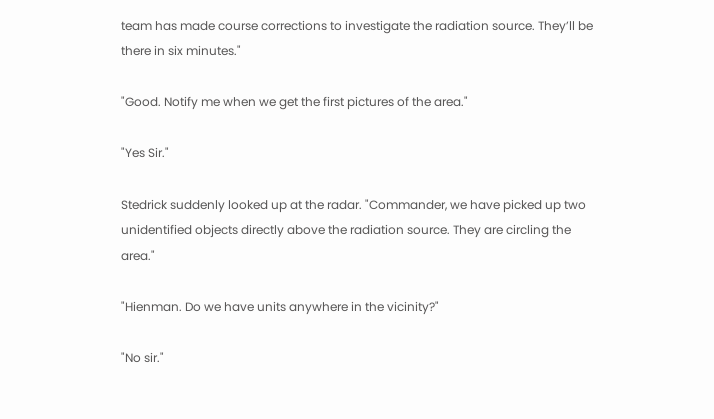team has made course corrections to investigate the radiation source. They’ll be there in six minutes."

"Good. Notify me when we get the first pictures of the area."

"Yes Sir."

Stedrick suddenly looked up at the radar. "Commander, we have picked up two unidentified objects directly above the radiation source. They are circling the area."

"Hienman. Do we have units anywhere in the vicinity?"

"No sir."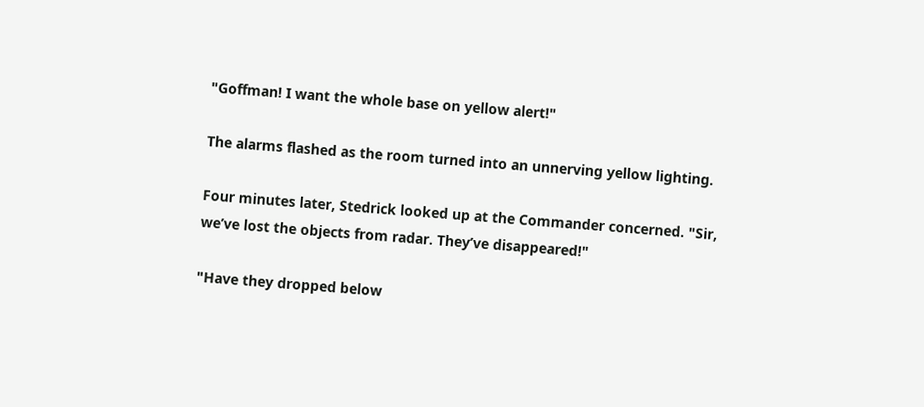"Goffman! I want the whole base on yellow alert!"

The alarms flashed as the room turned into an unnerving yellow lighting.

Four minutes later, Stedrick looked up at the Commander concerned. "Sir, we’ve lost the objects from radar. They’ve disappeared!"

"Have they dropped below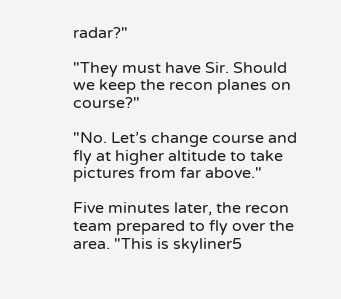radar?"

"They must have Sir. Should we keep the recon planes on course?"

"No. Let’s change course and fly at higher altitude to take pictures from far above."

Five minutes later, the recon team prepared to fly over the area. "This is skyliner5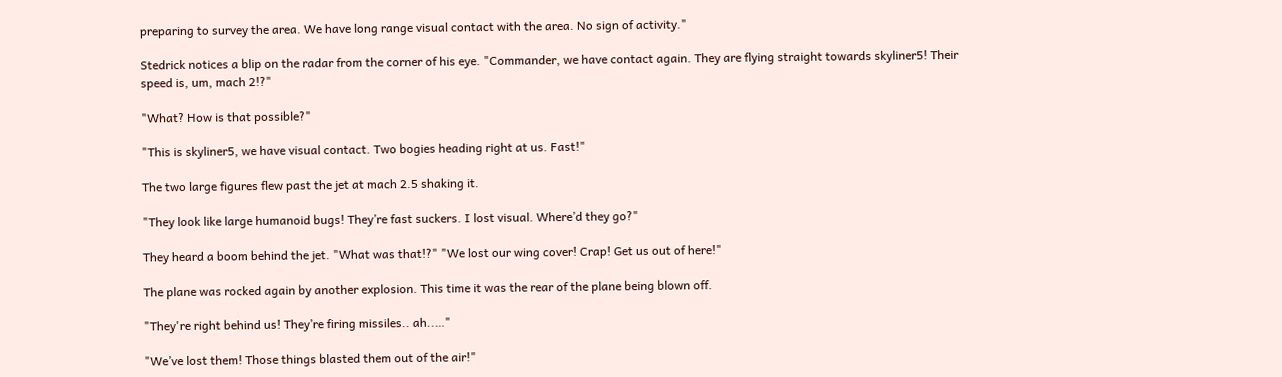preparing to survey the area. We have long range visual contact with the area. No sign of activity."

Stedrick notices a blip on the radar from the corner of his eye. "Commander, we have contact again. They are flying straight towards skyliner5! Their speed is, um, mach 2!?"

"What? How is that possible?"

"This is skyliner5, we have visual contact. Two bogies heading right at us. Fast!"

The two large figures flew past the jet at mach 2.5 shaking it.

"They look like large humanoid bugs! They’re fast suckers. I lost visual. Where’d they go?"

They heard a boom behind the jet. "What was that!?" "We lost our wing cover! Crap! Get us out of here!"

The plane was rocked again by another explosion. This time it was the rear of the plane being blown off.

"They're right behind us! They’re firing missiles.. ah..…"

"We’ve lost them! Those things blasted them out of the air!"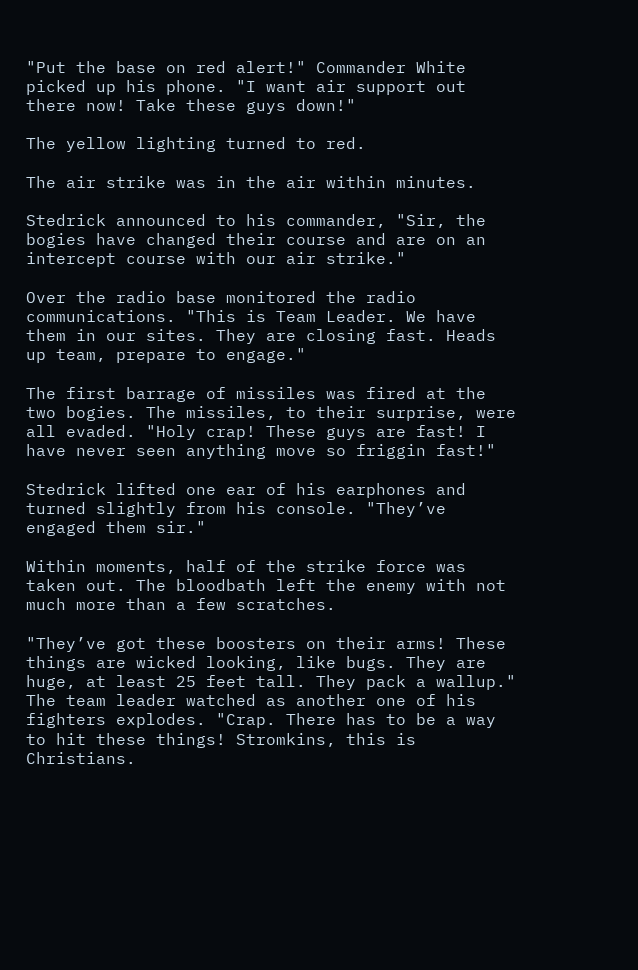"Put the base on red alert!" Commander White picked up his phone. "I want air support out there now! Take these guys down!"

The yellow lighting turned to red.

The air strike was in the air within minutes.

Stedrick announced to his commander, "Sir, the bogies have changed their course and are on an intercept course with our air strike."

Over the radio base monitored the radio communications. "This is Team Leader. We have them in our sites. They are closing fast. Heads up team, prepare to engage."

The first barrage of missiles was fired at the two bogies. The missiles, to their surprise, were all evaded. "Holy crap! These guys are fast! I have never seen anything move so friggin fast!"

Stedrick lifted one ear of his earphones and turned slightly from his console. "They’ve engaged them sir."

Within moments, half of the strike force was taken out. The bloodbath left the enemy with not much more than a few scratches.

"They’ve got these boosters on their arms! These things are wicked looking, like bugs. They are huge, at least 25 feet tall. They pack a wallup." The team leader watched as another one of his fighters explodes. "Crap. There has to be a way to hit these things! Stromkins, this is Christians.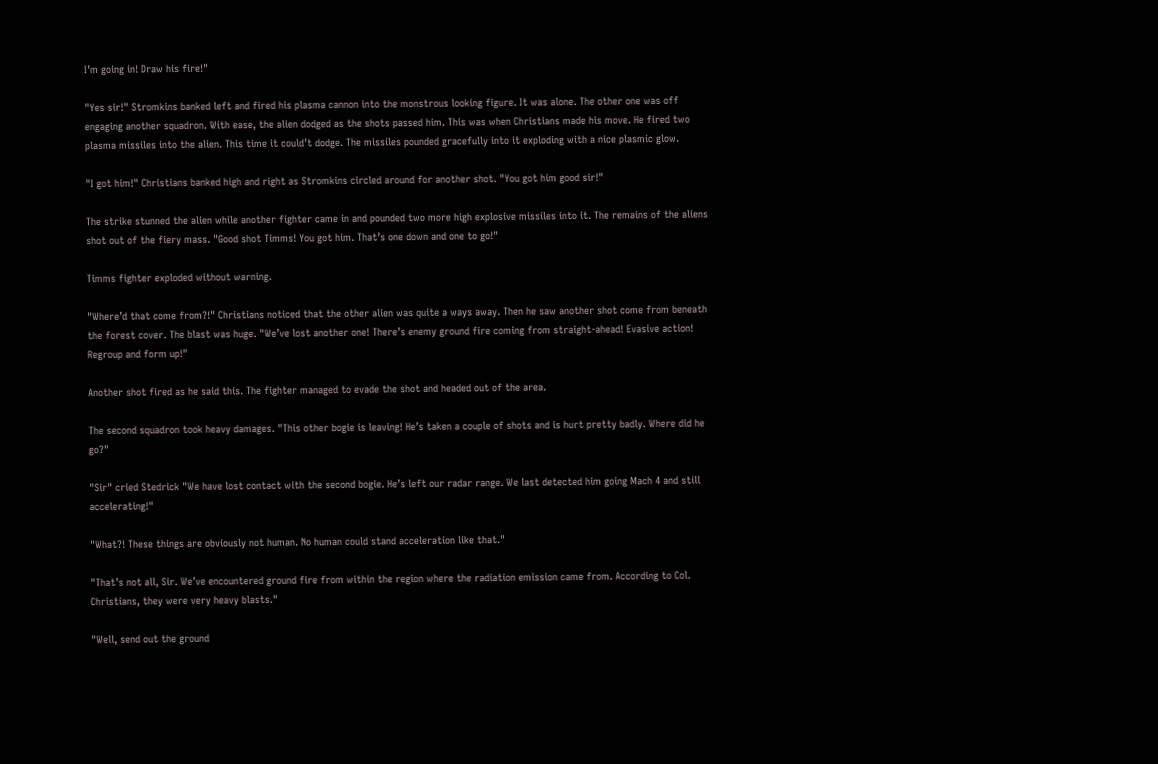I’m going in! Draw his fire!"

"Yes sir!" Stromkins banked left and fired his plasma cannon into the monstrous looking figure. It was alone. The other one was off engaging another squadron. With ease, the alien dodged as the shots passed him. This was when Christians made his move. He fired two plasma missiles into the alien. This time it could’t dodge. The missiles pounded gracefully into it exploding with a nice plasmic glow.

"I got him!" Christians banked high and right as Stromkins circled around for another shot. "You got him good sir!"

The strike stunned the alien while another fighter came in and pounded two more high explosive missiles into it. The remains of the aliens shot out of the fiery mass. "Good shot Timms! You got him. That’s one down and one to go!"

Timms fighter exploded without warning.

"Where’d that come from?!" Christians noticed that the other alien was quite a ways away. Then he saw another shot come from beneath the forest cover. The blast was huge. "We’ve lost another one! There’s enemy ground fire coming from straight-ahead! Evasive action! Regroup and form up!"

Another shot fired as he said this. The fighter managed to evade the shot and headed out of the area.

The second squadron took heavy damages. "This other bogie is leaving! He’s taken a couple of shots and is hurt pretty badly. Where did he go?"

"Sir" cried Stedrick "We have lost contact with the second bogie. He’s left our radar range. We last detected him going Mach 4 and still accelerating!"

"What?! These things are obviously not human. No human could stand acceleration like that."

"That’s not all, Sir. We’ve encountered ground fire from within the region where the radiation emission came from. According to Col. Christians, they were very heavy blasts."

"Well, send out the ground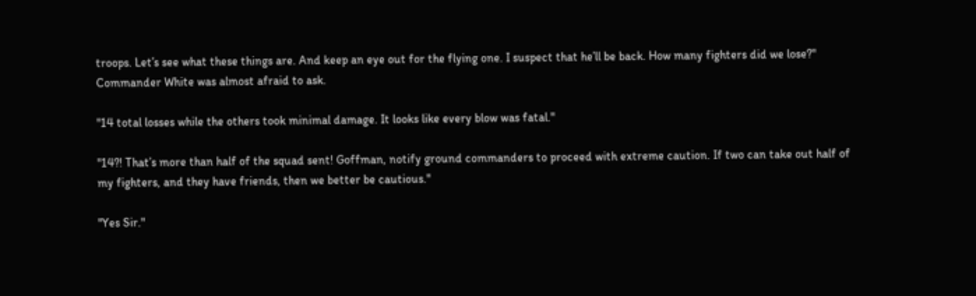troops. Let’s see what these things are. And keep an eye out for the flying one. I suspect that he’ll be back. How many fighters did we lose?" Commander White was almost afraid to ask.

"14 total losses while the others took minimal damage. It looks like every blow was fatal."

"14?! That’s more than half of the squad sent! Goffman, notify ground commanders to proceed with extreme caution. If two can take out half of my fighters, and they have friends, then we better be cautious."

"Yes Sir."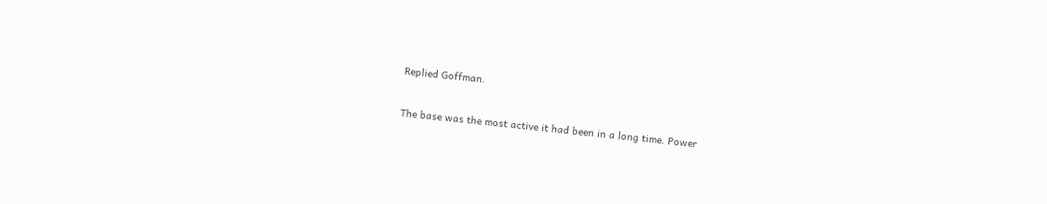Replied Goffman.

The base was the most active it had been in a long time. Power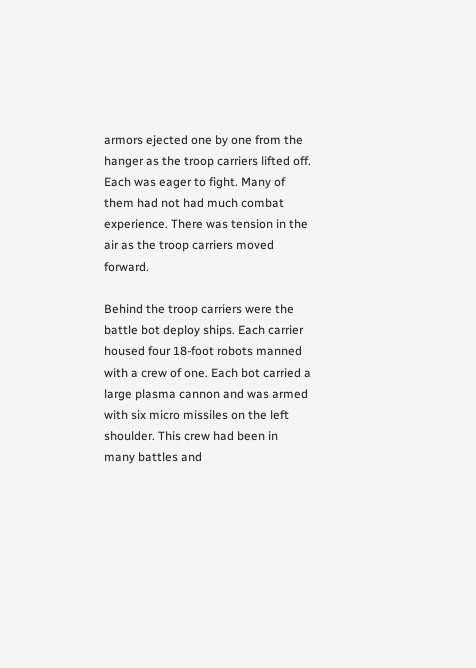armors ejected one by one from the hanger as the troop carriers lifted off. Each was eager to fight. Many of them had not had much combat experience. There was tension in the air as the troop carriers moved forward.

Behind the troop carriers were the battle bot deploy ships. Each carrier housed four 18-foot robots manned with a crew of one. Each bot carried a large plasma cannon and was armed with six micro missiles on the left shoulder. This crew had been in many battles and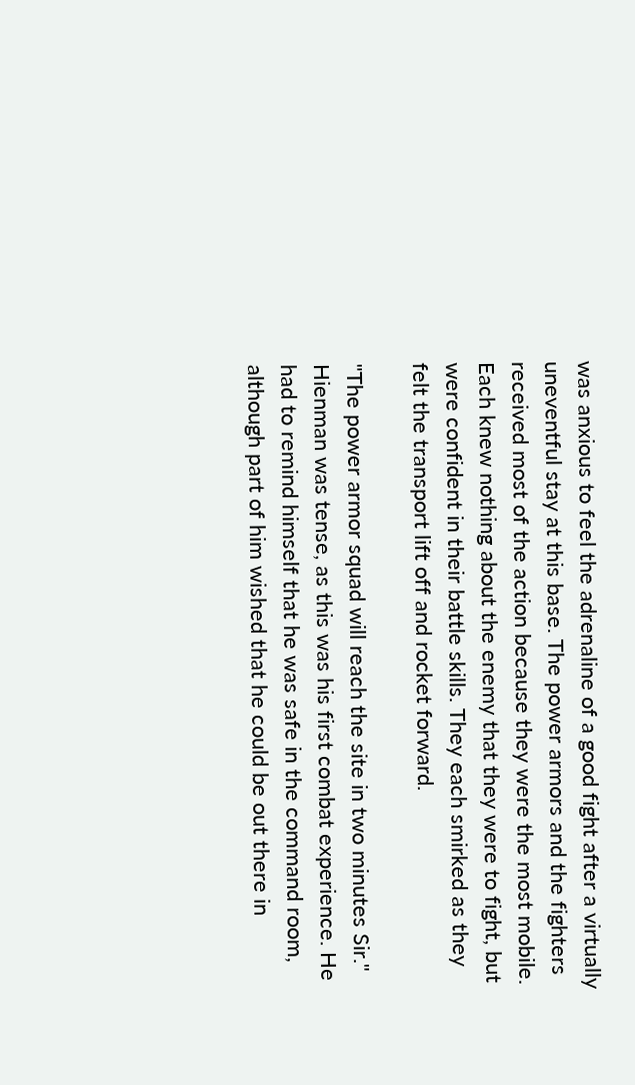was anxious to feel the adrenaline of a good fight after a virtually uneventful stay at this base. The power armors and the fighters received most of the action because they were the most mobile. Each knew nothing about the enemy that they were to fight, but were confident in their battle skills. They each smirked as they felt the transport lift off and rocket forward.

"The power armor squad will reach the site in two minutes Sir." Hienman was tense, as this was his first combat experience. He had to remind himself that he was safe in the command room, although part of him wished that he could be out there in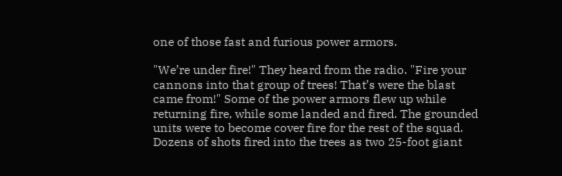one of those fast and furious power armors.

"We’re under fire!" They heard from the radio. "Fire your cannons into that group of trees! That’s were the blast came from!" Some of the power armors flew up while returning fire, while some landed and fired. The grounded units were to become cover fire for the rest of the squad. Dozens of shots fired into the trees as two 25-foot giant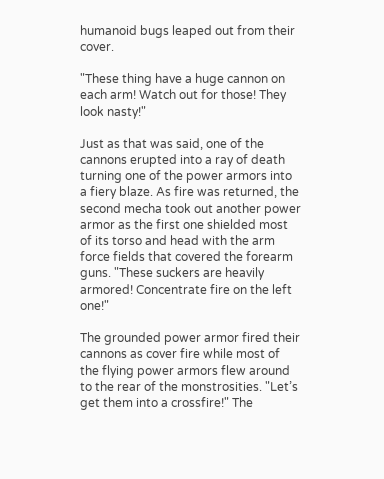humanoid bugs leaped out from their cover.

"These thing have a huge cannon on each arm! Watch out for those! They look nasty!"

Just as that was said, one of the cannons erupted into a ray of death turning one of the power armors into a fiery blaze. As fire was returned, the second mecha took out another power armor as the first one shielded most of its torso and head with the arm force fields that covered the forearm guns. "These suckers are heavily armored! Concentrate fire on the left one!"

The grounded power armor fired their cannons as cover fire while most of the flying power armors flew around to the rear of the monstrosities. "Let’s get them into a crossfire!" The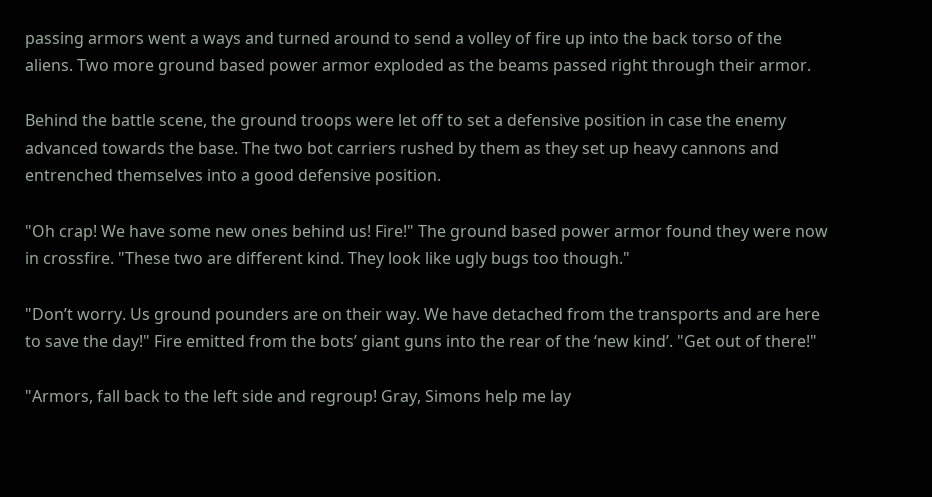passing armors went a ways and turned around to send a volley of fire up into the back torso of the aliens. Two more ground based power armor exploded as the beams passed right through their armor.

Behind the battle scene, the ground troops were let off to set a defensive position in case the enemy advanced towards the base. The two bot carriers rushed by them as they set up heavy cannons and entrenched themselves into a good defensive position.

"Oh crap! We have some new ones behind us! Fire!" The ground based power armor found they were now in crossfire. "These two are different kind. They look like ugly bugs too though."

"Don’t worry. Us ground pounders are on their way. We have detached from the transports and are here to save the day!" Fire emitted from the bots’ giant guns into the rear of the ‘new kind’. "Get out of there!"

"Armors, fall back to the left side and regroup! Gray, Simons help me lay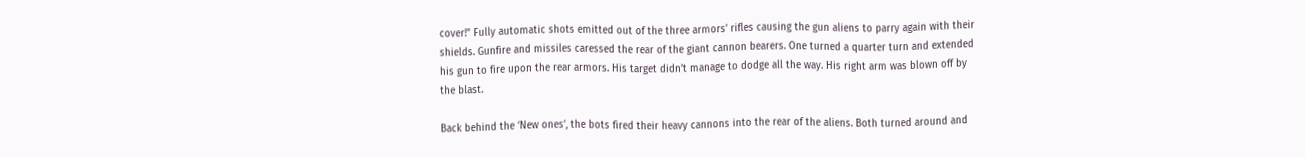cover!" Fully automatic shots emitted out of the three armors’ rifles causing the gun aliens to parry again with their shields. Gunfire and missiles caressed the rear of the giant cannon bearers. One turned a quarter turn and extended his gun to fire upon the rear armors. His target didn’t manage to dodge all the way. His right arm was blown off by the blast.

Back behind the ‘New ones’, the bots fired their heavy cannons into the rear of the aliens. Both turned around and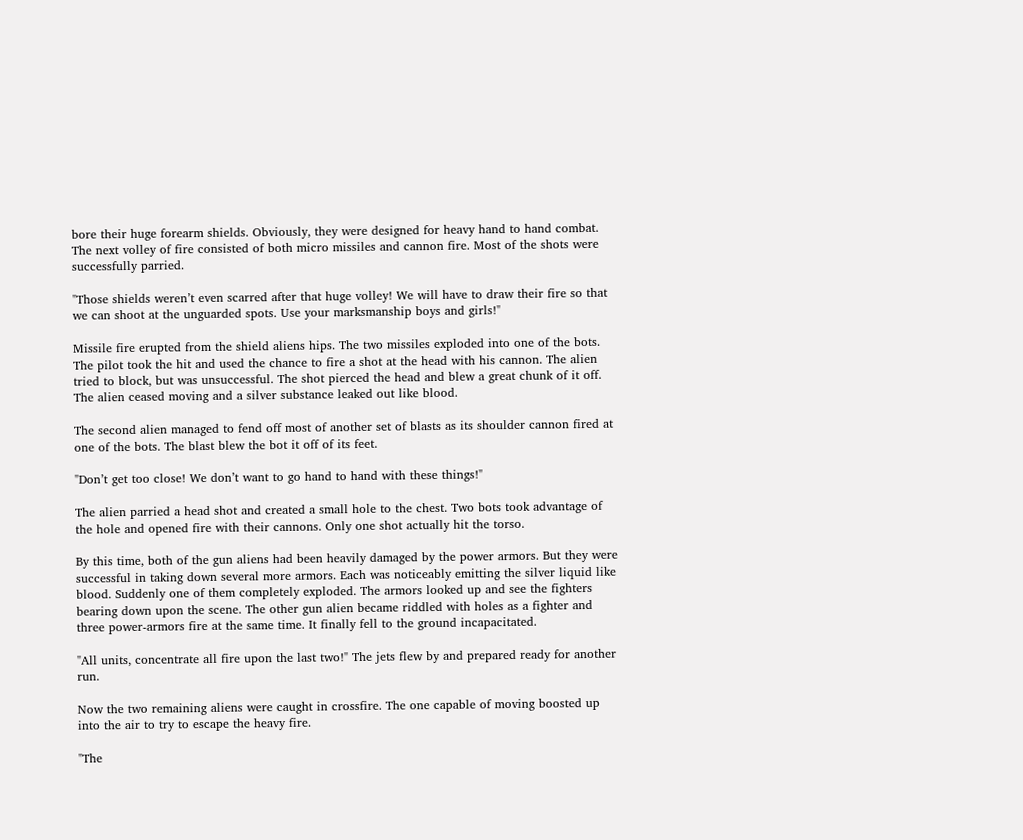bore their huge forearm shields. Obviously, they were designed for heavy hand to hand combat. The next volley of fire consisted of both micro missiles and cannon fire. Most of the shots were successfully parried.

"Those shields weren’t even scarred after that huge volley! We will have to draw their fire so that we can shoot at the unguarded spots. Use your marksmanship boys and girls!"

Missile fire erupted from the shield aliens hips. The two missiles exploded into one of the bots. The pilot took the hit and used the chance to fire a shot at the head with his cannon. The alien tried to block, but was unsuccessful. The shot pierced the head and blew a great chunk of it off. The alien ceased moving and a silver substance leaked out like blood.

The second alien managed to fend off most of another set of blasts as its shoulder cannon fired at one of the bots. The blast blew the bot it off of its feet.

"Don’t get too close! We don’t want to go hand to hand with these things!"

The alien parried a head shot and created a small hole to the chest. Two bots took advantage of the hole and opened fire with their cannons. Only one shot actually hit the torso.

By this time, both of the gun aliens had been heavily damaged by the power armors. But they were successful in taking down several more armors. Each was noticeably emitting the silver liquid like blood. Suddenly one of them completely exploded. The armors looked up and see the fighters bearing down upon the scene. The other gun alien became riddled with holes as a fighter and three power-armors fire at the same time. It finally fell to the ground incapacitated.

"All units, concentrate all fire upon the last two!" The jets flew by and prepared ready for another run.

Now the two remaining aliens were caught in crossfire. The one capable of moving boosted up into the air to try to escape the heavy fire.

"The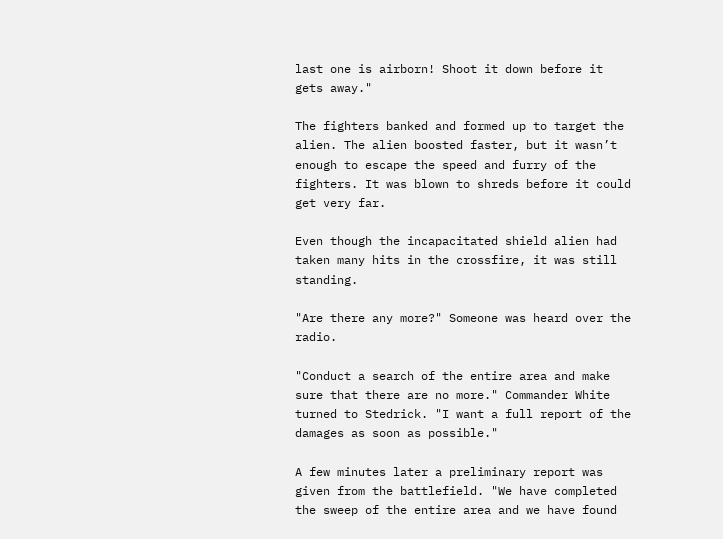last one is airborn! Shoot it down before it gets away."

The fighters banked and formed up to target the alien. The alien boosted faster, but it wasn’t enough to escape the speed and furry of the fighters. It was blown to shreds before it could get very far.

Even though the incapacitated shield alien had taken many hits in the crossfire, it was still standing.

"Are there any more?" Someone was heard over the radio.

"Conduct a search of the entire area and make sure that there are no more." Commander White turned to Stedrick. "I want a full report of the damages as soon as possible."

A few minutes later a preliminary report was given from the battlefield. "We have completed the sweep of the entire area and we have found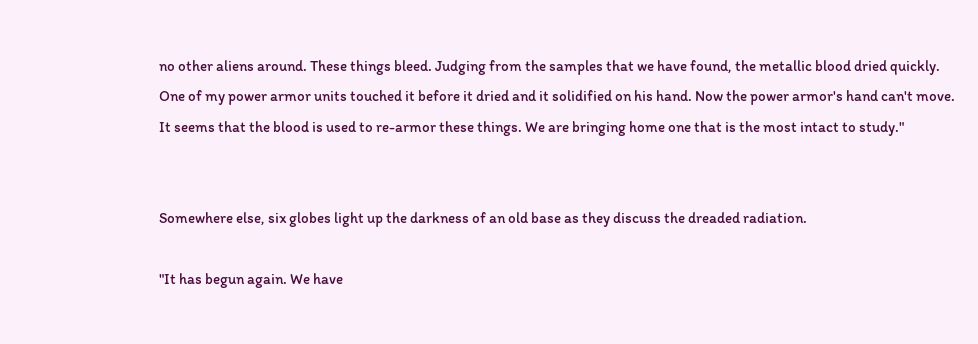no other aliens around. These things bleed. Judging from the samples that we have found, the metallic blood dried quickly. One of my power armor units touched it before it dried and it solidified on his hand. Now the power armor's hand can't move. It seems that the blood is used to re-armor these things. We are bringing home one that is the most intact to study."


Somewhere else, six globes light up the darkness of an old base as they discuss the dreaded radiation.

"It has begun again. We have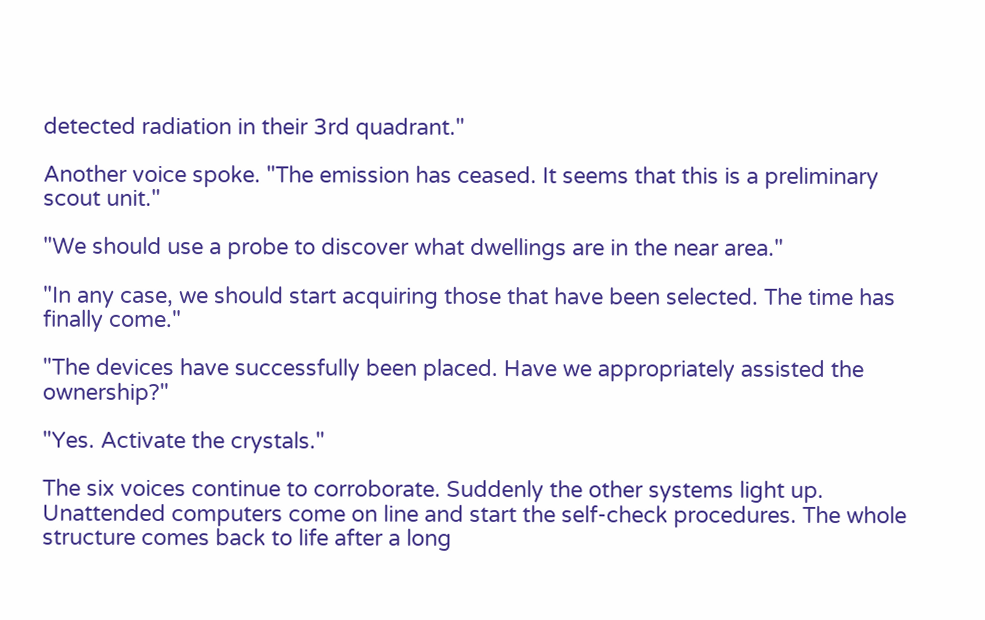detected radiation in their 3rd quadrant."

Another voice spoke. "The emission has ceased. It seems that this is a preliminary scout unit."

"We should use a probe to discover what dwellings are in the near area."

"In any case, we should start acquiring those that have been selected. The time has finally come."

"The devices have successfully been placed. Have we appropriately assisted the ownership?"

"Yes. Activate the crystals."

The six voices continue to corroborate. Suddenly the other systems light up. Unattended computers come on line and start the self-check procedures. The whole structure comes back to life after a long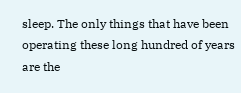sleep. The only things that have been operating these long hundred of years are the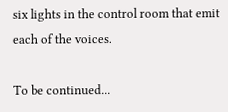six lights in the control room that emit each of the voices.

To be continued...